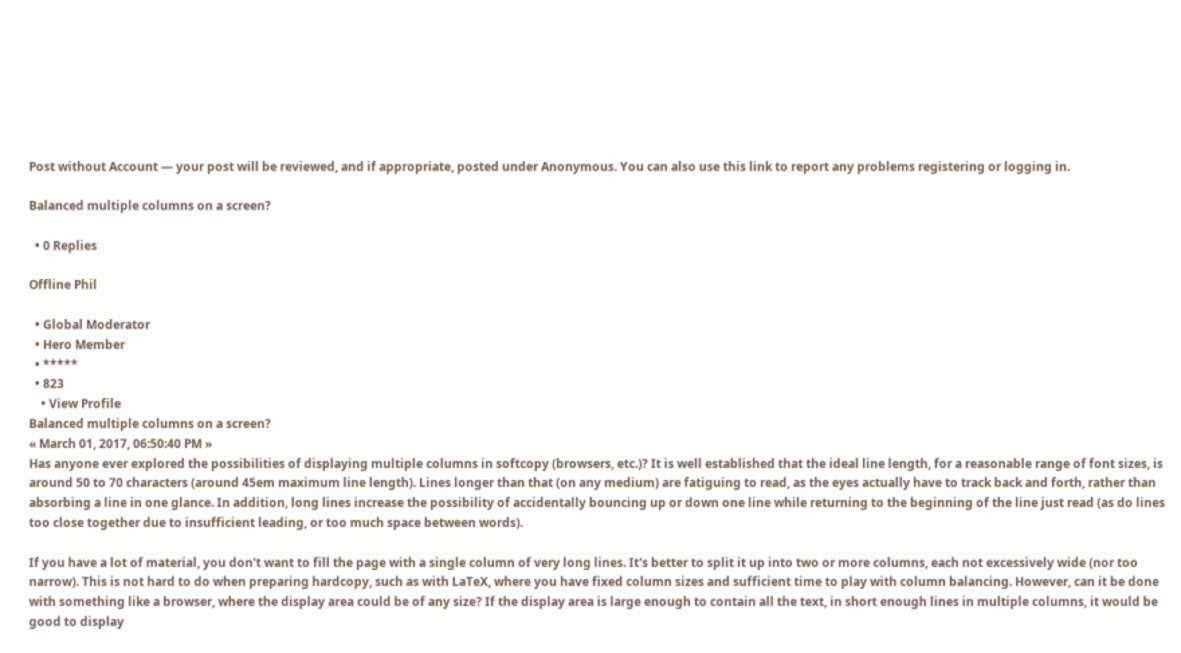Post without Account — your post will be reviewed, and if appropriate, posted under Anonymous. You can also use this link to report any problems registering or logging in.

Balanced multiple columns on a screen?

  • 0 Replies

Offline Phil

  • Global Moderator
  • Hero Member
  • *****
  • 823
    • View Profile
Balanced multiple columns on a screen?
« March 01, 2017, 06:50:40 PM »
Has anyone ever explored the possibilities of displaying multiple columns in softcopy (browsers, etc.)? It is well established that the ideal line length, for a reasonable range of font sizes, is around 50 to 70 characters (around 45em maximum line length). Lines longer than that (on any medium) are fatiguing to read, as the eyes actually have to track back and forth, rather than absorbing a line in one glance. In addition, long lines increase the possibility of accidentally bouncing up or down one line while returning to the beginning of the line just read (as do lines too close together due to insufficient leading, or too much space between words).

If you have a lot of material, you don't want to fill the page with a single column of very long lines. It's better to split it up into two or more columns, each not excessively wide (nor too narrow). This is not hard to do when preparing hardcopy, such as with LaTeX, where you have fixed column sizes and sufficient time to play with column balancing. However, can it be done with something like a browser, where the display area could be of any size? If the display area is large enough to contain all the text, in short enough lines in multiple columns, it would be good to display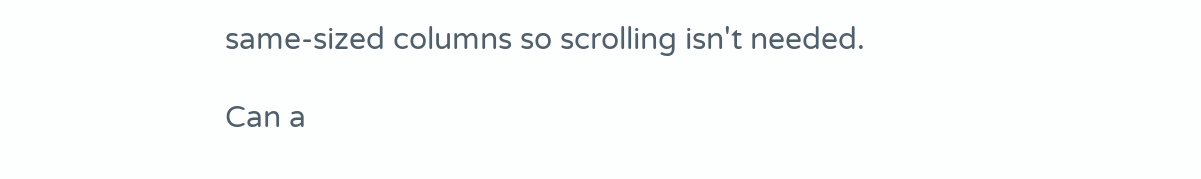same-sized columns so scrolling isn't needed.

Can a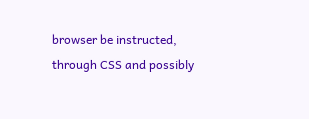browser be instructed, through CSS and possibly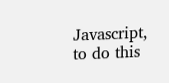Javascript, to do this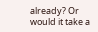already? Or would it take a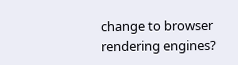change to browser rendering engines?